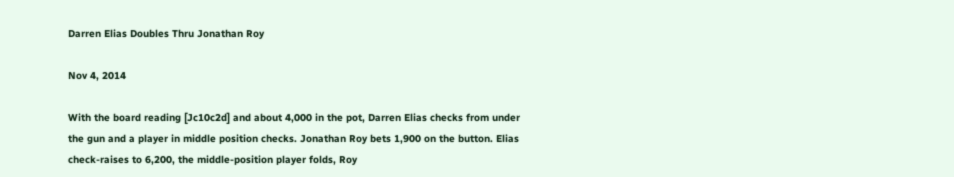Darren Elias Doubles Thru Jonathan Roy

Nov 4, 2014

With the board reading [Jc10c2d] and about 4,000 in the pot, Darren Elias checks from under the gun and a player in middle position checks. Jonathan Roy bets 1,900 on the button. Elias check-raises to 6,200, the middle-position player folds, Roy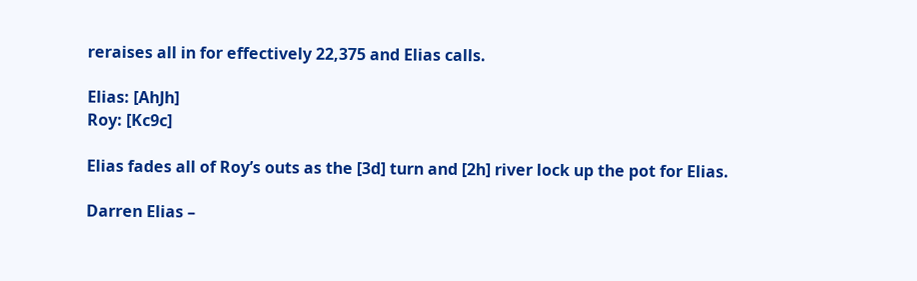reraises all in for effectively 22,375 and Elias calls.

Elias: [AhJh]
Roy: [Kc9c]

Elias fades all of Roy’s outs as the [3d] turn and [2h] river lock up the pot for Elias.

Darren Elias –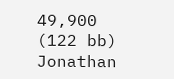49,900 (122 bb)
Jonathan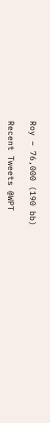Roy – 76,000 (190 bb)

Recent Tweets @WPT